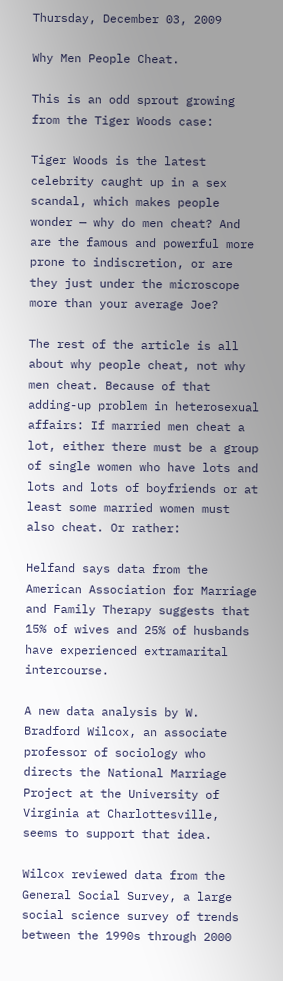Thursday, December 03, 2009

Why Men People Cheat.

This is an odd sprout growing from the Tiger Woods case:

Tiger Woods is the latest celebrity caught up in a sex scandal, which makes people wonder — why do men cheat? And are the famous and powerful more prone to indiscretion, or are they just under the microscope more than your average Joe?

The rest of the article is all about why people cheat, not why men cheat. Because of that adding-up problem in heterosexual affairs: If married men cheat a lot, either there must be a group of single women who have lots and lots and lots of boyfriends or at least some married women must also cheat. Or rather:

Helfand says data from the American Association for Marriage and Family Therapy suggests that 15% of wives and 25% of husbands have experienced extramarital intercourse.

A new data analysis by W. Bradford Wilcox, an associate professor of sociology who directs the National Marriage Project at the University of Virginia at Charlottesville, seems to support that idea.

Wilcox reviewed data from the General Social Survey, a large social science survey of trends between the 1990s through 2000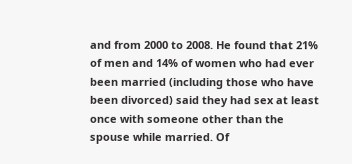and from 2000 to 2008. He found that 21% of men and 14% of women who had ever been married (including those who have been divorced) said they had sex at least once with someone other than the spouse while married. Of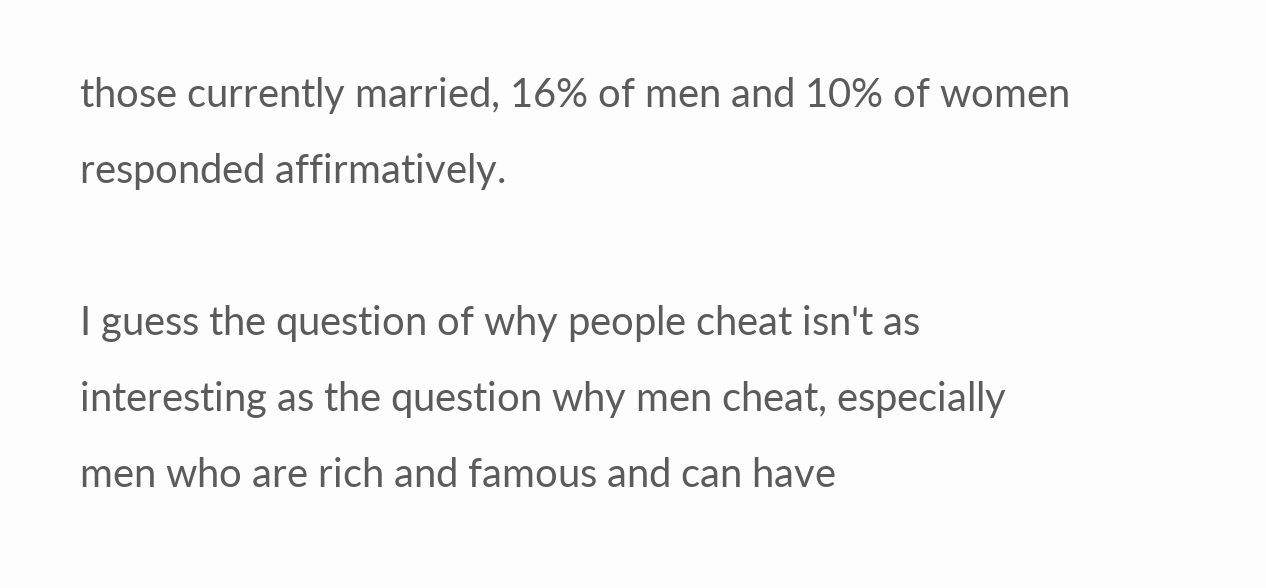those currently married, 16% of men and 10% of women responded affirmatively.

I guess the question of why people cheat isn't as interesting as the question why men cheat, especially men who are rich and famous and can have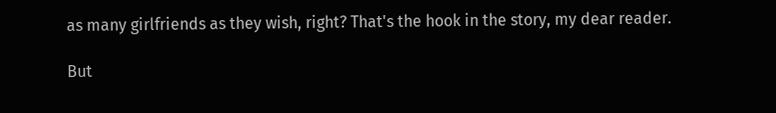as many girlfriends as they wish, right? That's the hook in the story, my dear reader.

But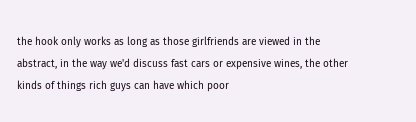the hook only works as long as those girlfriends are viewed in the abstract, in the way we'd discuss fast cars or expensive wines, the other kinds of things rich guys can have which poor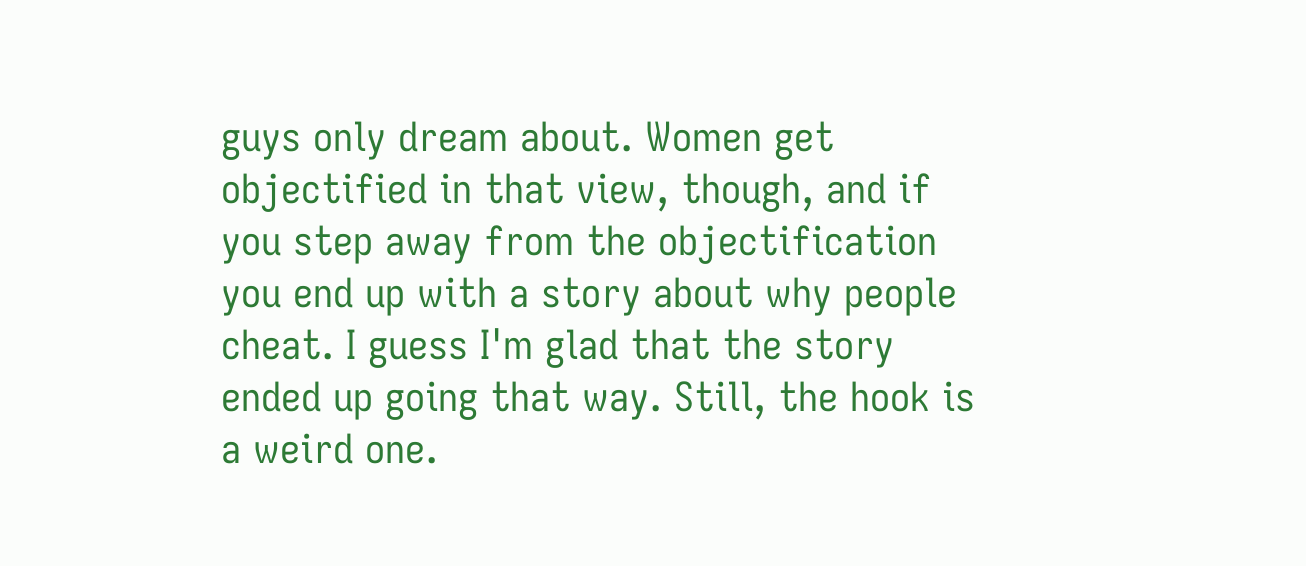guys only dream about. Women get objectified in that view, though, and if you step away from the objectification you end up with a story about why people cheat. I guess I'm glad that the story ended up going that way. Still, the hook is a weird one.